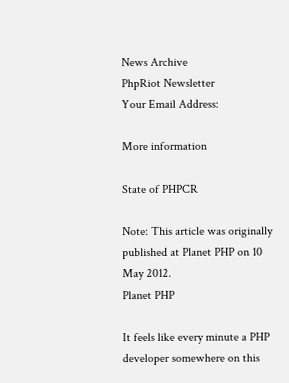News Archive
PhpRiot Newsletter
Your Email Address:

More information

State of PHPCR

Note: This article was originally published at Planet PHP on 10 May 2012.
Planet PHP

It feels like every minute a PHP developer somewhere on this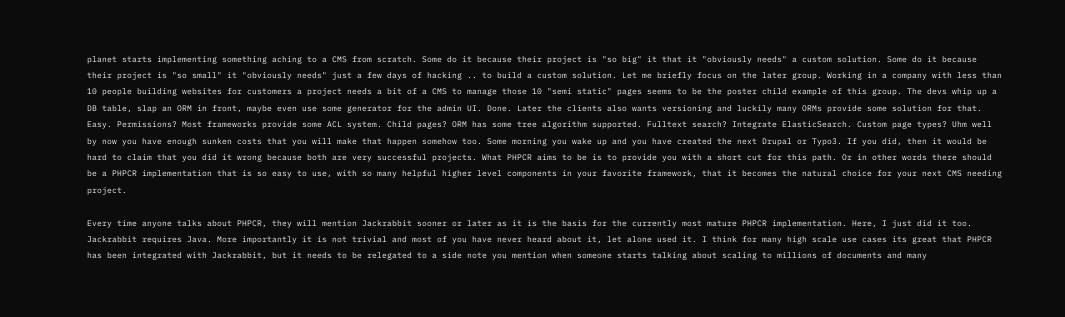planet starts implementing something aching to a CMS from scratch. Some do it because their project is "so big" it that it "obviously needs" a custom solution. Some do it because their project is "so small" it "obviously needs" just a few days of hacking .. to build a custom solution. Let me briefly focus on the later group. Working in a company with less than 10 people building websites for customers a project needs a bit of a CMS to manage those 10 "semi static" pages seems to be the poster child example of this group. The devs whip up a DB table, slap an ORM in front, maybe even use some generator for the admin UI. Done. Later the clients also wants versioning and luckily many ORMs provide some solution for that. Easy. Permissions? Most frameworks provide some ACL system. Child pages? ORM has some tree algorithm supported. Fulltext search? Integrate ElasticSearch. Custom page types? Uhm well by now you have enough sunken costs that you will make that happen somehow too. Some morning you wake up and you have created the next Drupal or Typo3. If you did, then it would be hard to claim that you did it wrong because both are very successful projects. What PHPCR aims to be is to provide you with a short cut for this path. Or in other words there should be a PHPCR implementation that is so easy to use, with so many helpful higher level components in your favorite framework, that it becomes the natural choice for your next CMS needing project.

Every time anyone talks about PHPCR, they will mention Jackrabbit sooner or later as it is the basis for the currently most mature PHPCR implementation. Here, I just did it too. Jackrabbit requires Java. More importantly it is not trivial and most of you have never heard about it, let alone used it. I think for many high scale use cases its great that PHPCR has been integrated with Jackrabbit, but it needs to be relegated to a side note you mention when someone starts talking about scaling to millions of documents and many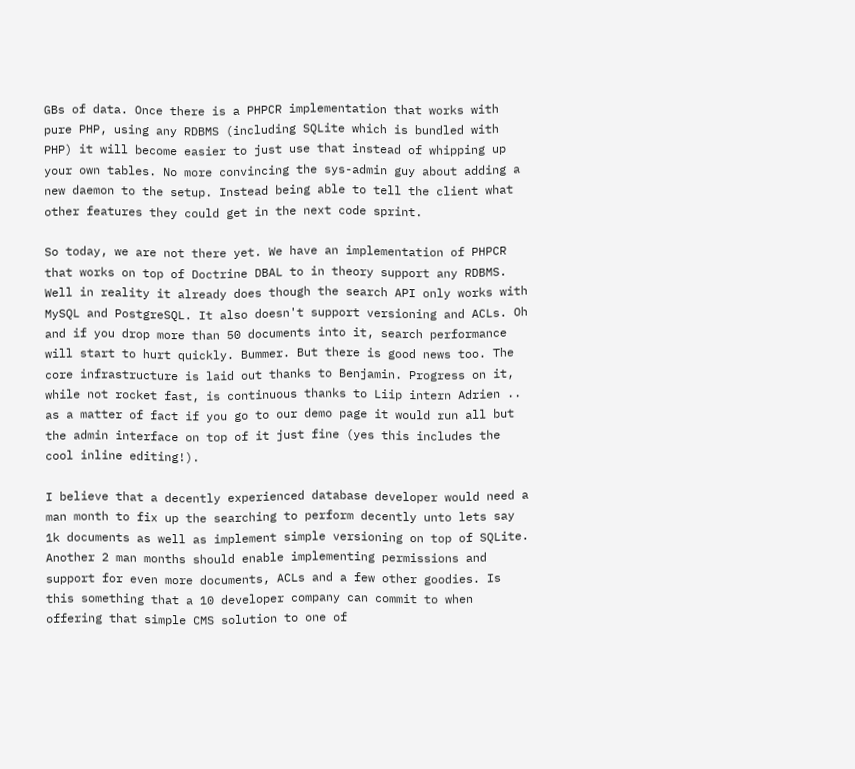GBs of data. Once there is a PHPCR implementation that works with pure PHP, using any RDBMS (including SQLite which is bundled with PHP) it will become easier to just use that instead of whipping up your own tables. No more convincing the sys-admin guy about adding a new daemon to the setup. Instead being able to tell the client what other features they could get in the next code sprint.

So today, we are not there yet. We have an implementation of PHPCR that works on top of Doctrine DBAL to in theory support any RDBMS. Well in reality it already does though the search API only works with MySQL and PostgreSQL. It also doesn't support versioning and ACLs. Oh and if you drop more than 50 documents into it, search performance will start to hurt quickly. Bummer. But there is good news too. The core infrastructure is laid out thanks to Benjamin. Progress on it, while not rocket fast, is continuous thanks to Liip intern Adrien .. as a matter of fact if you go to our demo page it would run all but the admin interface on top of it just fine (yes this includes the cool inline editing!).

I believe that a decently experienced database developer would need a man month to fix up the searching to perform decently unto lets say 1k documents as well as implement simple versioning on top of SQLite. Another 2 man months should enable implementing permissions and support for even more documents, ACLs and a few other goodies. Is this something that a 10 developer company can commit to when offering that simple CMS solution to one of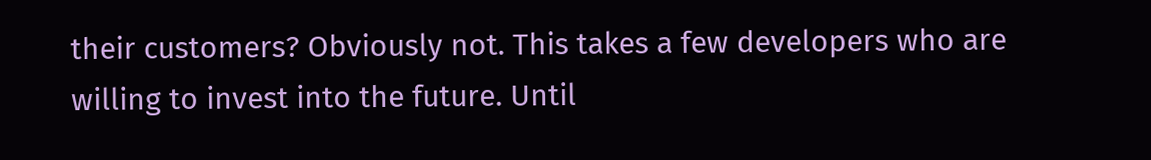their customers? Obviously not. This takes a few developers who are willing to invest into the future. Until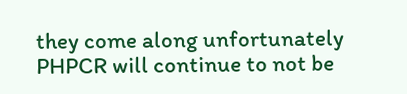they come along unfortunately PHPCR will continue to not be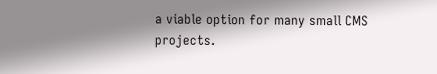a viable option for many small CMS projects.